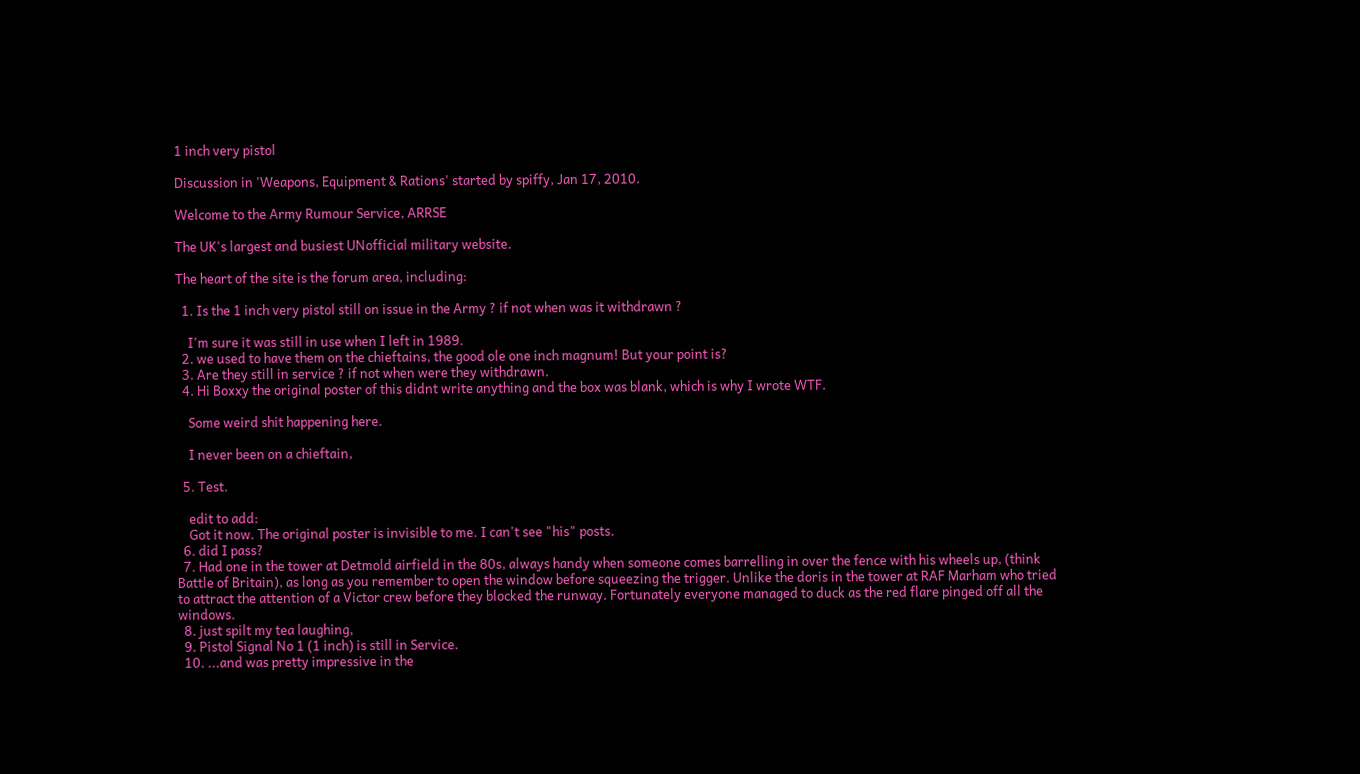1 inch very pistol

Discussion in 'Weapons, Equipment & Rations' started by spiffy, Jan 17, 2010.

Welcome to the Army Rumour Service, ARRSE

The UK's largest and busiest UNofficial military website.

The heart of the site is the forum area, including:

  1. Is the 1 inch very pistol still on issue in the Army ? if not when was it withdrawn ?

    I'm sure it was still in use when I left in 1989.
  2. we used to have them on the chieftains, the good ole one inch magnum! But your point is?
  3. Are they still in service ? if not when were they withdrawn.
  4. Hi Boxxy the original poster of this didnt write anything and the box was blank, which is why I wrote WTF.

    Some weird shit happening here.

    I never been on a chieftain,

  5. Test.

    edit to add:
    Got it now. The original poster is invisible to me. I can't see "his" posts.
  6. did I pass?
  7. Had one in the tower at Detmold airfield in the 80s, always handy when someone comes barrelling in over the fence with his wheels up, (think Battle of Britain), as long as you remember to open the window before squeezing the trigger. Unlike the doris in the tower at RAF Marham who tried to attract the attention of a Victor crew before they blocked the runway. Fortunately everyone managed to duck as the red flare pinged off all the windows.
  8. just spilt my tea laughing,
  9. Pistol Signal No 1 (1 inch) is still in Service.
  10. ...and was pretty impressive in the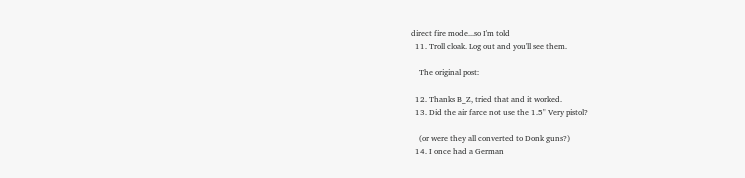direct fire mode...so I'm told
  11. Troll cloak. Log out and you'll see them.

    The original post:

  12. Thanks B_Z, tried that and it worked.
  13. Did the air farce not use the 1.5" Very pistol?

    (or were they all converted to Donk guns?)
  14. I once had a German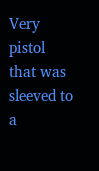Very pistol that was sleeved to a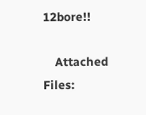12bore!!

    Attached Files: